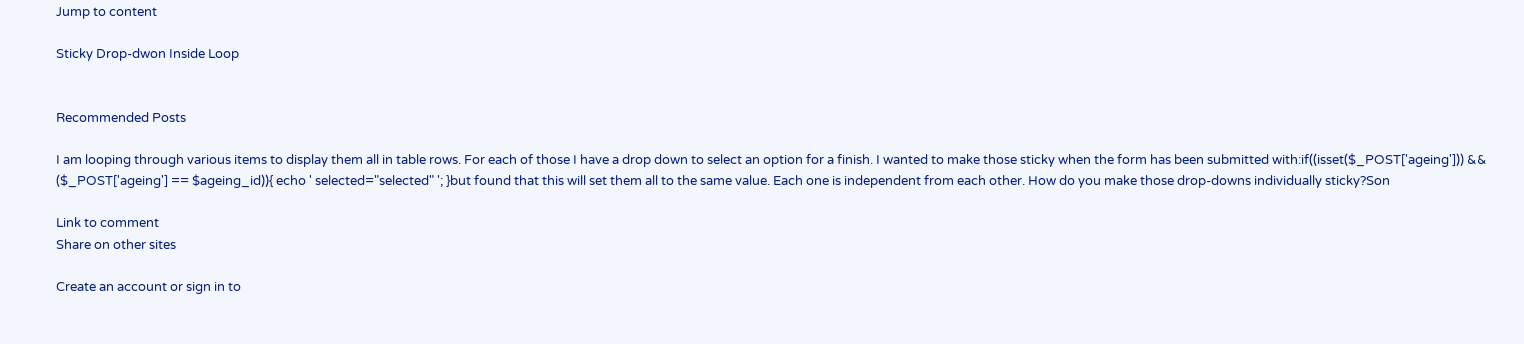Jump to content

Sticky Drop-dwon Inside Loop


Recommended Posts

I am looping through various items to display them all in table rows. For each of those I have a drop down to select an option for a finish. I wanted to make those sticky when the form has been submitted with:if((isset($_POST['ageing'])) && ($_POST['ageing'] == $ageing_id)){ echo ' selected="selected" '; }but found that this will set them all to the same value. Each one is independent from each other. How do you make those drop-downs individually sticky?Son

Link to comment
Share on other sites

Create an account or sign in to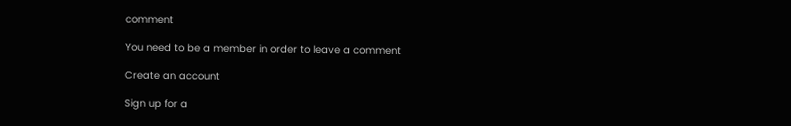comment

You need to be a member in order to leave a comment

Create an account

Sign up for a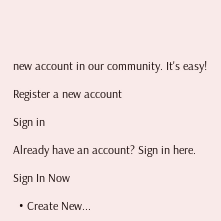new account in our community. It's easy!

Register a new account

Sign in

Already have an account? Sign in here.

Sign In Now

  • Create New...